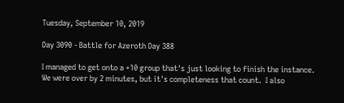Tuesday, September 10, 2019

Day 3090 - Battle for Azeroth Day 388

I managed to get onto a +10 group that's just looking to finish the instance.  We were over by 2 minutes, but it's completeness that count.  I also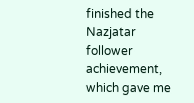finished the Nazjatar follower achievement, which gave me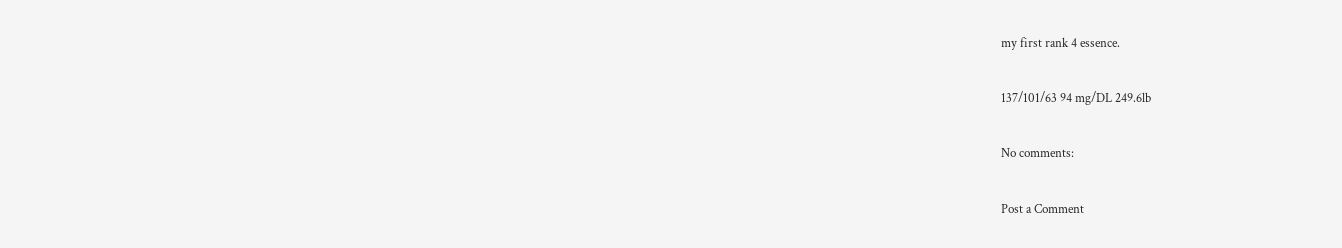my first rank 4 essence.

137/101/63 94 mg/DL 249.6lb

No comments:

Post a Comment